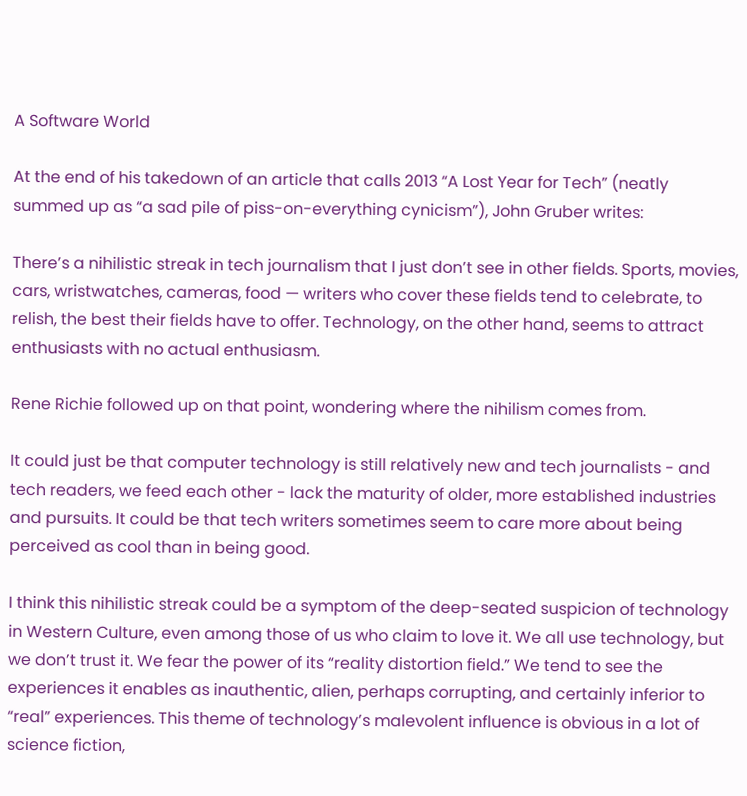A Software World

At the end of his takedown of an article that calls 2013 “A Lost Year for Tech” (neatly summed up as “a sad pile of piss-on-everything cynicism”), John Gruber writes:

There’s a nihilistic streak in tech journalism that I just don’t see in other fields. Sports, movies, cars, wristwatches, cameras, food — writers who cover these fields tend to celebrate, to relish, the best their fields have to offer. Technology, on the other hand, seems to attract enthusiasts with no actual enthusiasm.

Rene Richie followed up on that point, wondering where the nihilism comes from.

It could just be that computer technology is still relatively new and tech journalists - and tech readers, we feed each other - lack the maturity of older, more established industries and pursuits. It could be that tech writers sometimes seem to care more about being perceived as cool than in being good.

I think this nihilistic streak could be a symptom of the deep-seated suspicion of technology in Western Culture, even among those of us who claim to love it. We all use technology, but we don’t trust it. We fear the power of its “reality distortion field.” We tend to see the experiences it enables as inauthentic, alien, perhaps corrupting, and certainly inferior to “real” experiences. This theme of technology’s malevolent influence is obvious in a lot of science fiction,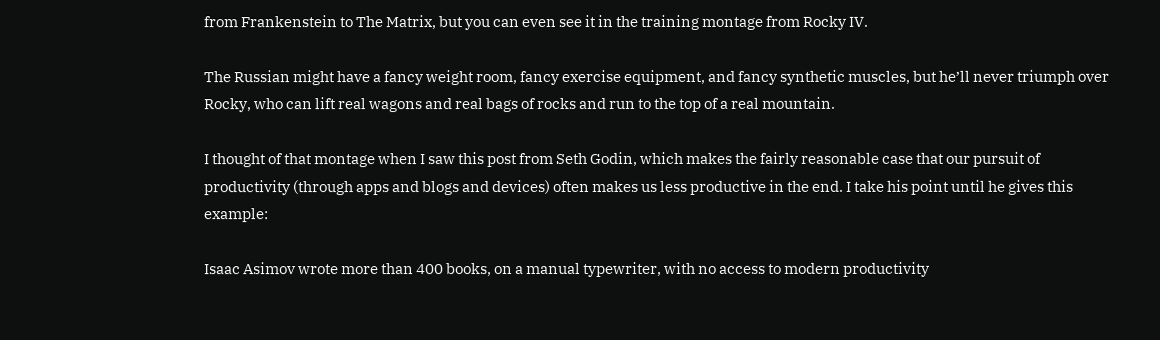from Frankenstein to The Matrix, but you can even see it in the training montage from Rocky IV.

The Russian might have a fancy weight room, fancy exercise equipment, and fancy synthetic muscles, but he’ll never triumph over Rocky, who can lift real wagons and real bags of rocks and run to the top of a real mountain.

I thought of that montage when I saw this post from Seth Godin, which makes the fairly reasonable case that our pursuit of productivity (through apps and blogs and devices) often makes us less productive in the end. I take his point until he gives this example:

Isaac Asimov wrote more than 400 books, on a manual typewriter, with no access to modern productivity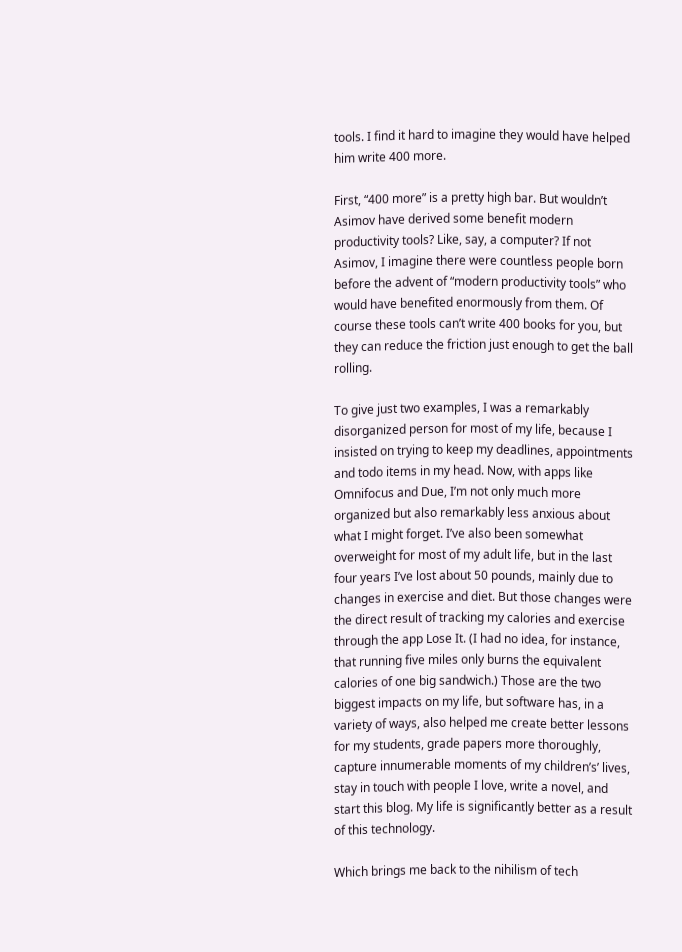tools. I find it hard to imagine they would have helped him write 400 more.

First, “400 more” is a pretty high bar. But wouldn’t Asimov have derived some benefit modern productivity tools? Like, say, a computer? If not Asimov, I imagine there were countless people born before the advent of “modern productivity tools” who would have benefited enormously from them. Of course these tools can’t write 400 books for you, but they can reduce the friction just enough to get the ball rolling.

To give just two examples, I was a remarkably disorganized person for most of my life, because I insisted on trying to keep my deadlines, appointments and todo items in my head. Now, with apps like Omnifocus and Due, I’m not only much more organized but also remarkably less anxious about what I might forget. I’ve also been somewhat overweight for most of my adult life, but in the last four years I’ve lost about 50 pounds, mainly due to changes in exercise and diet. But those changes were the direct result of tracking my calories and exercise through the app Lose It. (I had no idea, for instance, that running five miles only burns the equivalent calories of one big sandwich.) Those are the two biggest impacts on my life, but software has, in a variety of ways, also helped me create better lessons for my students, grade papers more thoroughly, capture innumerable moments of my children’s’ lives, stay in touch with people I love, write a novel, and start this blog. My life is significantly better as a result of this technology.

Which brings me back to the nihilism of tech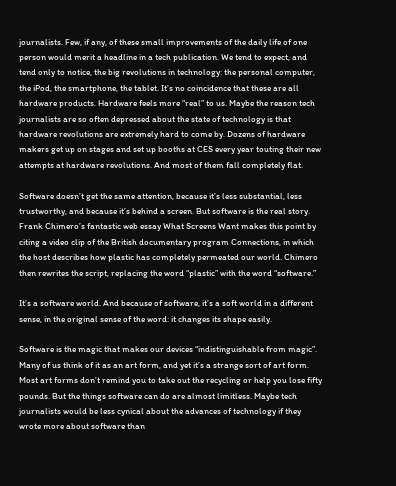journalists. Few, if any, of these small improvements of the daily life of one person would merit a headline in a tech publication. We tend to expect, and tend only to notice, the big revolutions in technology: the personal computer, the iPod, the smartphone, the tablet. It’s no coincidence that these are all hardware products. Hardware feels more “real” to us. Maybe the reason tech journalists are so often depressed about the state of technology is that hardware revolutions are extremely hard to come by. Dozens of hardware makers get up on stages and set up booths at CES every year touting their new attempts at hardware revolutions. And most of them fall completely flat.

Software doesn’t get the same attention, because it’s less substantial, less trustworthy, and because it’s behind a screen. But software is the real story. Frank Chimero’s fantastic web essay What Screens Want makes this point by citing a video clip of the British documentary program Connections, in which the host describes how plastic has completely permeated our world. Chimero then rewrites the script, replacing the word “plastic” with the word “software.”

It’s a software world. And because of software, it’s a soft world in a different sense, in the original sense of the word: it changes its shape easily.

Software is the magic that makes our devices “indistinguishable from magic”. Many of us think of it as an art form, and yet it’s a strange sort of art form. Most art forms don’t remind you to take out the recycling or help you lose fifty pounds. But the things software can do are almost limitless. Maybe tech journalists would be less cynical about the advances of technology if they wrote more about software than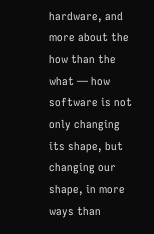hardware, and more about the how than the what — how software is not only changing its shape, but changing our shape, in more ways than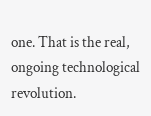one. That is the real, ongoing technological revolution.